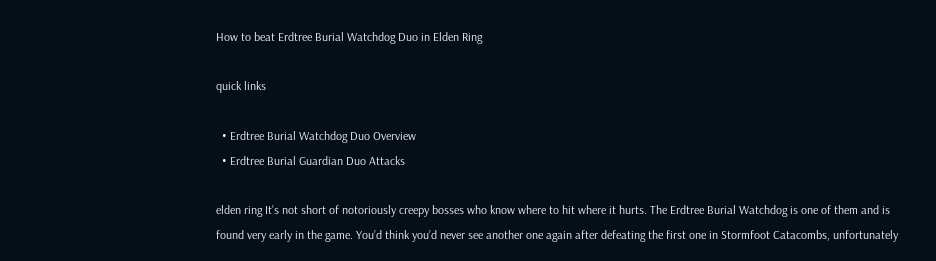How to beat Erdtree Burial Watchdog Duo in Elden Ring

quick links

  • Erdtree Burial Watchdog Duo Overview
  • Erdtree Burial Guardian Duo Attacks

elden ring It’s not short of notoriously creepy bosses who know where to hit where it hurts. The Erdtree Burial Watchdog is one of them and is found very early in the game. You’d think you’d never see another one again after defeating the first one in Stormfoot Catacombs, unfortunately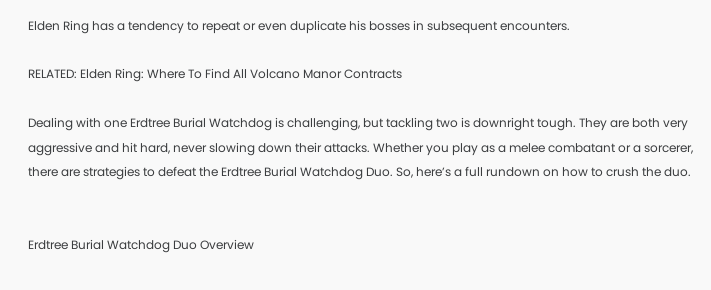Elden Ring has a tendency to repeat or even duplicate his bosses in subsequent encounters.

RELATED: Elden Ring: Where To Find All Volcano Manor Contracts

Dealing with one Erdtree Burial Watchdog is challenging, but tackling two is downright tough. They are both very aggressive and hit hard, never slowing down their attacks. Whether you play as a melee combatant or a sorcerer, there are strategies to defeat the Erdtree Burial Watchdog Duo. So, here’s a full rundown on how to crush the duo.


Erdtree Burial Watchdog Duo Overview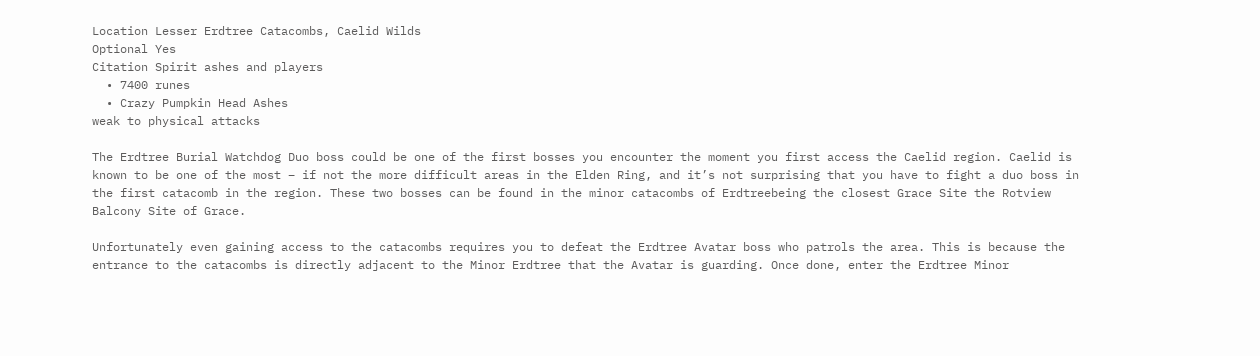Location Lesser Erdtree Catacombs, Caelid Wilds
Optional Yes
Citation Spirit ashes and players
  • 7400 runes
  • Crazy Pumpkin Head Ashes
weak to physical attacks

The Erdtree Burial Watchdog Duo boss could be one of the first bosses you encounter the moment you first access the Caelid region. Caelid is known to be one of the most – if not the more difficult areas in the Elden Ring, and it’s not surprising that you have to fight a duo boss in the first catacomb in the region. These two bosses can be found in the minor catacombs of Erdtreebeing the closest Grace Site the Rotview Balcony Site of Grace.

Unfortunately even gaining access to the catacombs requires you to defeat the Erdtree Avatar boss who patrols the area. This is because the entrance to the catacombs is directly adjacent to the Minor Erdtree that the Avatar is guarding. Once done, enter the Erdtree Minor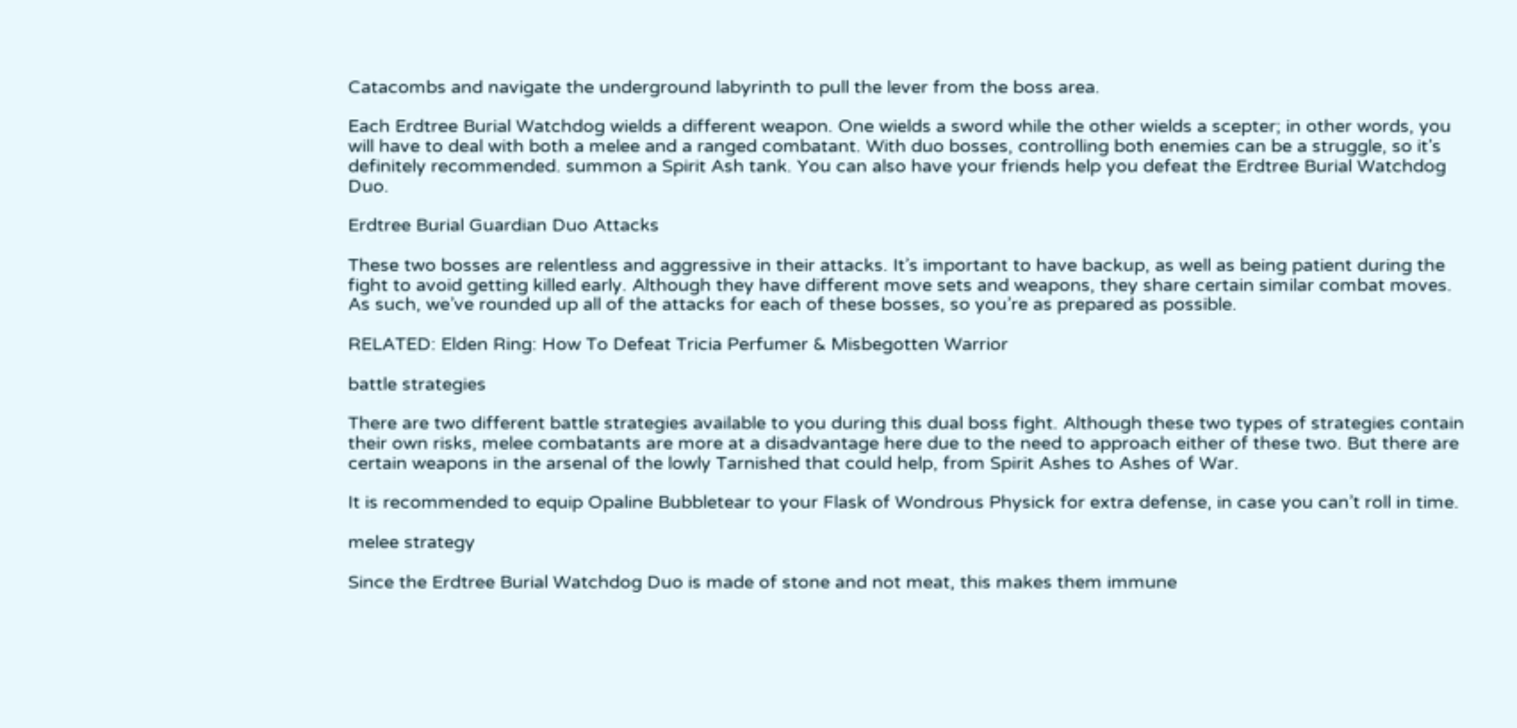Catacombs and navigate the underground labyrinth to pull the lever from the boss area.

Each Erdtree Burial Watchdog wields a different weapon. One wields a sword while the other wields a scepter; in other words, you will have to deal with both a melee and a ranged combatant. With duo bosses, controlling both enemies can be a struggle, so it’s definitely recommended. summon a Spirit Ash tank. You can also have your friends help you defeat the Erdtree Burial Watchdog Duo.

Erdtree Burial Guardian Duo Attacks

These two bosses are relentless and aggressive in their attacks. It’s important to have backup, as well as being patient during the fight to avoid getting killed early. Although they have different move sets and weapons, they share certain similar combat moves. As such, we’ve rounded up all of the attacks for each of these bosses, so you’re as prepared as possible.

RELATED: Elden Ring: How To Defeat Tricia Perfumer & Misbegotten Warrior

battle strategies

There are two different battle strategies available to you during this dual boss fight. Although these two types of strategies contain their own risks, melee combatants are more at a disadvantage here due to the need to approach either of these two. But there are certain weapons in the arsenal of the lowly Tarnished that could help, from Spirit Ashes to Ashes of War.

It is recommended to equip Opaline Bubbletear to your Flask of Wondrous Physick for extra defense, in case you can’t roll in time.

melee strategy

Since the Erdtree Burial Watchdog Duo is made of stone and not meat, this makes them immune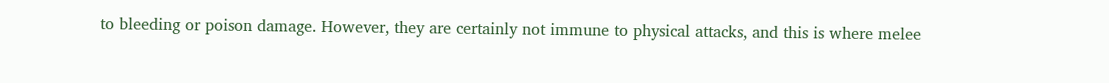to bleeding or poison damage. However, they are certainly not immune to physical attacks, and this is where melee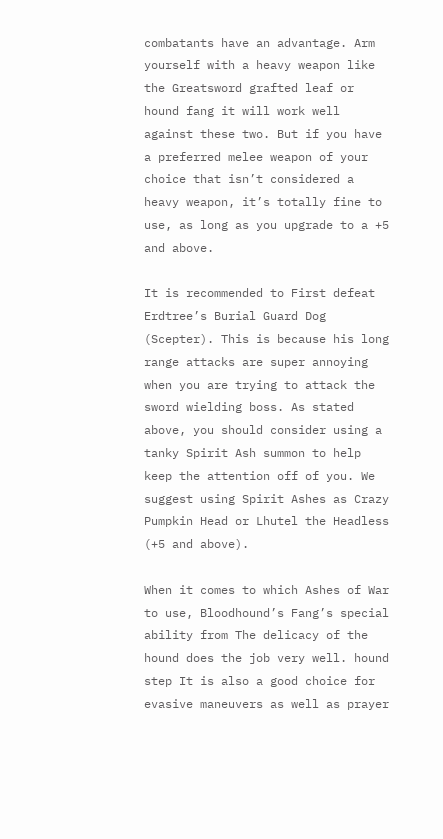combatants have an advantage. Arm yourself with a heavy weapon like the Greatsword grafted leaf or hound fang it will work well against these two. But if you have a preferred melee weapon of your choice that isn’t considered a heavy weapon, it’s totally fine to use, as long as you upgrade to a +5 and above.

It is recommended to First defeat Erdtree’s Burial Guard Dog (Scepter). This is because his long range attacks are super annoying when you are trying to attack the sword wielding boss. As stated above, you should consider using a tanky Spirit Ash summon to help keep the attention off of you. We suggest using Spirit Ashes as Crazy Pumpkin Head or Lhutel the Headless (+5 and above).

When it comes to which Ashes of War to use, Bloodhound’s Fang’s special ability from The delicacy of the hound does the job very well. hound step It is also a good choice for evasive maneuvers as well as prayer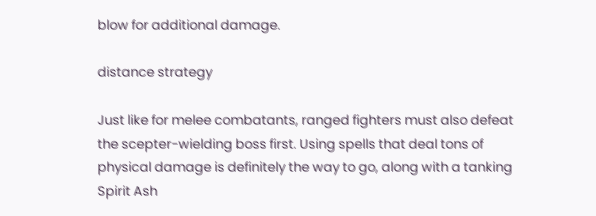blow for additional damage.

distance strategy

Just like for melee combatants, ranged fighters must also defeat the scepter-wielding boss first. Using spells that deal tons of physical damage is definitely the way to go, along with a tanking Spirit Ash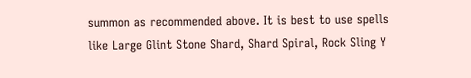summon as recommended above. It is best to use spells like Large Glint Stone Shard, Shard Spiral, Rock Sling Y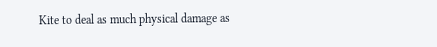Kite to deal as much physical damage as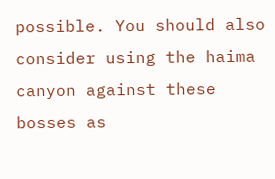possible. You should also consider using the haima canyon against these bosses as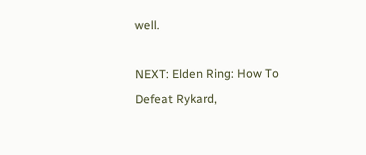well.

NEXT: Elden Ring: How To Defeat Rykard,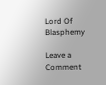Lord Of Blasphemy

Leave a Comment